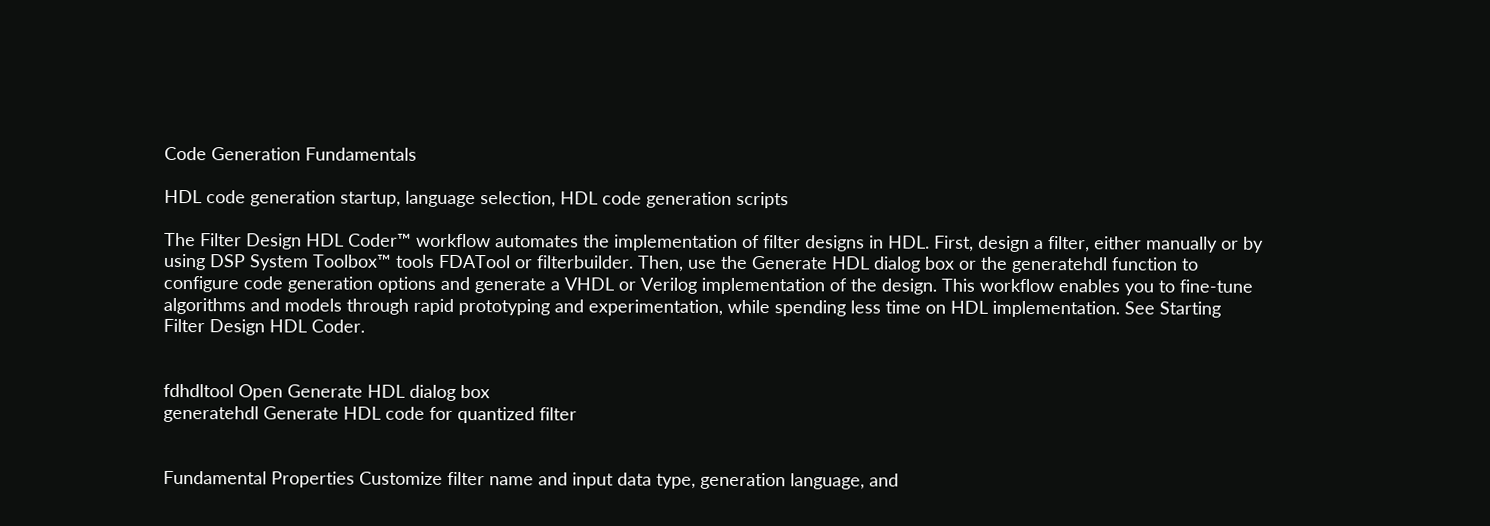Code Generation Fundamentals

HDL code generation startup, language selection, HDL code generation scripts

The Filter Design HDL Coder™ workflow automates the implementation of filter designs in HDL. First, design a filter, either manually or by using DSP System Toolbox™ tools FDATool or filterbuilder. Then, use the Generate HDL dialog box or the generatehdl function to configure code generation options and generate a VHDL or Verilog implementation of the design. This workflow enables you to fine-tune algorithms and models through rapid prototyping and experimentation, while spending less time on HDL implementation. See Starting Filter Design HDL Coder.


fdhdltool Open Generate HDL dialog box
generatehdl Generate HDL code for quantized filter


Fundamental Properties Customize filter name and input data type, generation language, and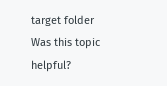target folder
Was this topic helpful?